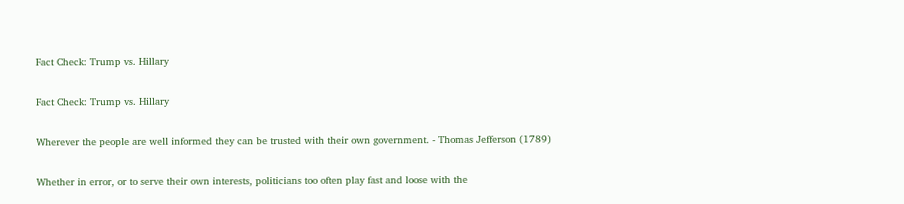Fact Check: Trump vs. Hillary

Fact Check: Trump vs. Hillary

Wherever the people are well informed they can be trusted with their own government. - Thomas Jefferson (1789)

Whether in error, or to serve their own interests, politicians too often play fast and loose with the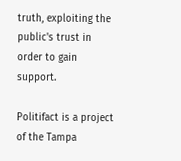truth, exploiting the public's trust in order to gain support.

Politifact is a project of the Tampa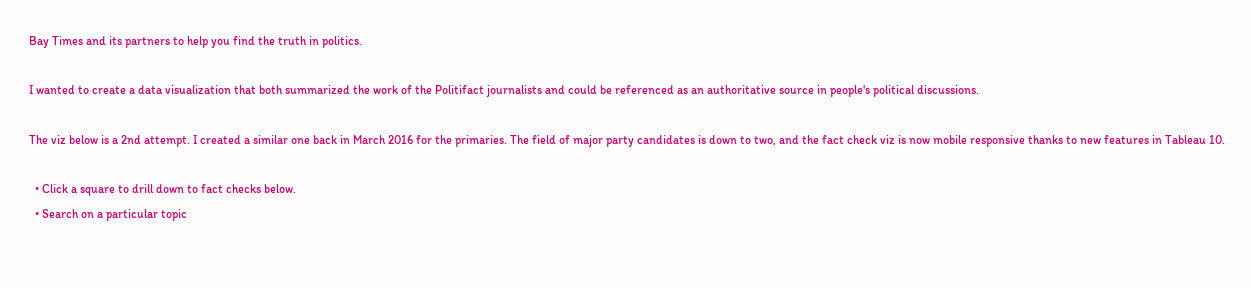Bay Times and its partners to help you find the truth in politics.

I wanted to create a data visualization that both summarized the work of the Politifact journalists and could be referenced as an authoritative source in people's political discussions.

The viz below is a 2nd attempt. I created a similar one back in March 2016 for the primaries. The field of major party candidates is down to two, and the fact check viz is now mobile responsive thanks to new features in Tableau 10.

  • Click a square to drill down to fact checks below.
  • Search on a particular topic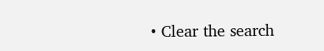• Clear the search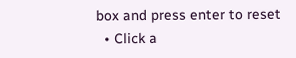box and press enter to reset
  • Click a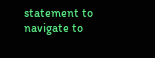statement to navigate to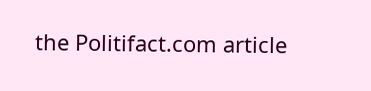the Politifact.com article